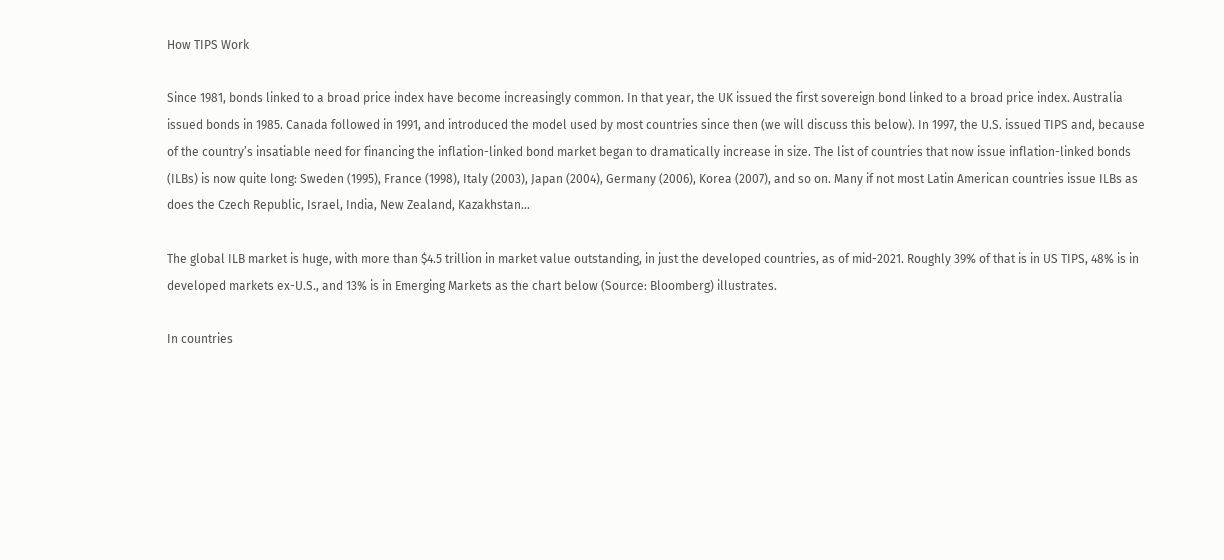How TIPS Work

Since 1981, bonds linked to a broad price index have become increasingly common. In that year, the UK issued the first sovereign bond linked to a broad price index. Australia issued bonds in 1985. Canada followed in 1991, and introduced the model used by most countries since then (we will discuss this below). In 1997, the U.S. issued TIPS and, because of the country’s insatiable need for financing the inflation-linked bond market began to dramatically increase in size. The list of countries that now issue inflation-linked bonds (ILBs) is now quite long: Sweden (1995), France (1998), Italy (2003), Japan (2004), Germany (2006), Korea (2007), and so on. Many if not most Latin American countries issue ILBs as does the Czech Republic, Israel, India, New Zealand, Kazakhstan…

The global ILB market is huge, with more than $4.5 trillion in market value outstanding, in just the developed countries, as of mid-2021. Roughly 39% of that is in US TIPS, 48% is in developed markets ex-U.S., and 13% is in Emerging Markets as the chart below (Source: Bloomberg) illustrates.

In countries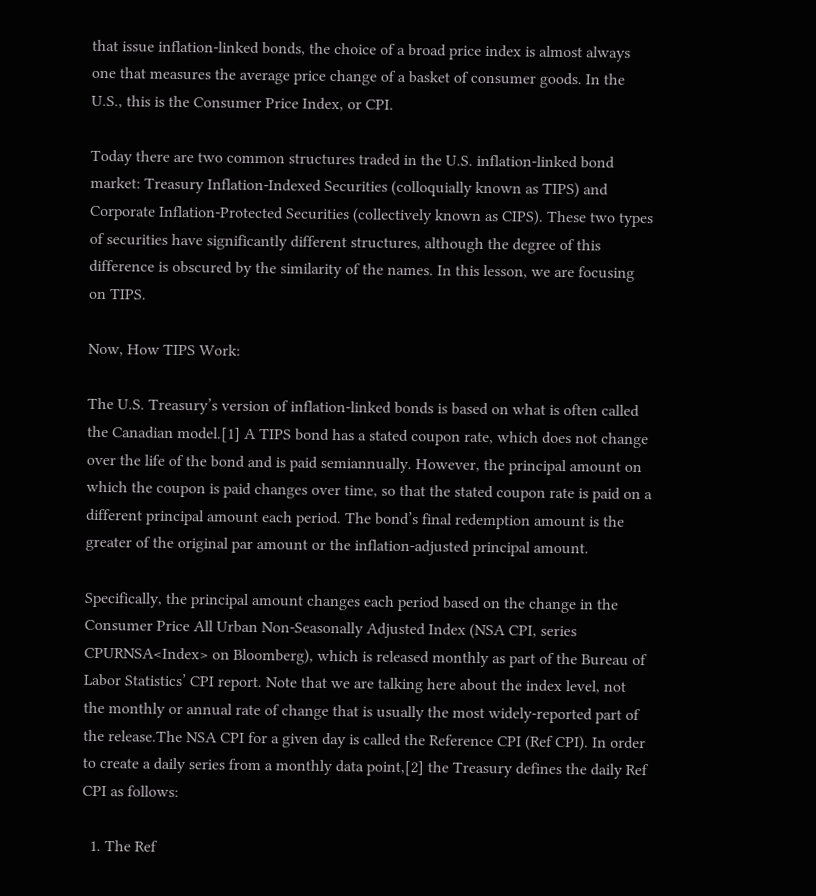that issue inflation-linked bonds, the choice of a broad price index is almost always one that measures the average price change of a basket of consumer goods. In the U.S., this is the Consumer Price Index, or CPI.

Today there are two common structures traded in the U.S. inflation-linked bond market: Treasury Inflation-Indexed Securities (colloquially known as TIPS) and Corporate Inflation-Protected Securities (collectively known as CIPS). These two types of securities have significantly different structures, although the degree of this difference is obscured by the similarity of the names. In this lesson, we are focusing on TIPS.

Now, How TIPS Work:

The U.S. Treasury’s version of inflation-linked bonds is based on what is often called the Canadian model.[1] A TIPS bond has a stated coupon rate, which does not change over the life of the bond and is paid semiannually. However, the principal amount on which the coupon is paid changes over time, so that the stated coupon rate is paid on a different principal amount each period. The bond’s final redemption amount is the greater of the original par amount or the inflation-adjusted principal amount.

Specifically, the principal amount changes each period based on the change in the Consumer Price All Urban Non-Seasonally Adjusted Index (NSA CPI, series CPURNSA<Index> on Bloomberg), which is released monthly as part of the Bureau of Labor Statistics’ CPI report. Note that we are talking here about the index level, not the monthly or annual rate of change that is usually the most widely-reported part of the release.The NSA CPI for a given day is called the Reference CPI (Ref CPI). In order to create a daily series from a monthly data point,[2] the Treasury defines the daily Ref CPI as follows:

  1. The Ref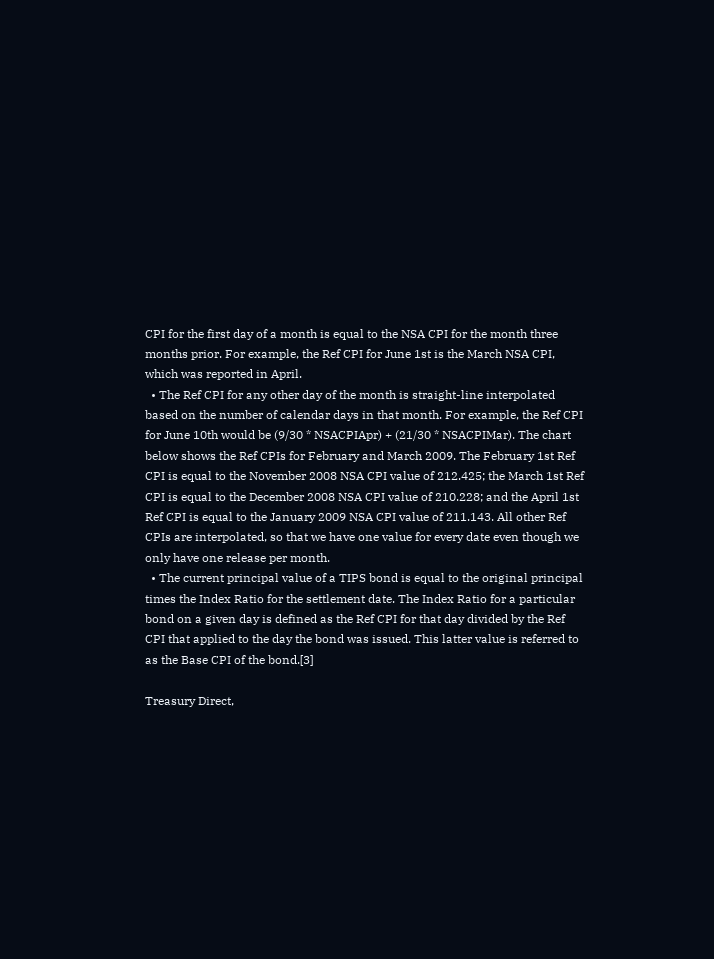CPI for the first day of a month is equal to the NSA CPI for the month three months prior. For example, the Ref CPI for June 1st is the March NSA CPI, which was reported in April.
  • The Ref CPI for any other day of the month is straight-line interpolated based on the number of calendar days in that month. For example, the Ref CPI for June 10th would be (9/30 * NSACPIApr) + (21/30 * NSACPIMar). The chart below shows the Ref CPIs for February and March 2009. The February 1st Ref CPI is equal to the November 2008 NSA CPI value of 212.425; the March 1st Ref CPI is equal to the December 2008 NSA CPI value of 210.228; and the April 1st Ref CPI is equal to the January 2009 NSA CPI value of 211.143. All other Ref CPIs are interpolated, so that we have one value for every date even though we only have one release per month.
  • The current principal value of a TIPS bond is equal to the original principal times the Index Ratio for the settlement date. The Index Ratio for a particular bond on a given day is defined as the Ref CPI for that day divided by the Ref CPI that applied to the day the bond was issued. This latter value is referred to as the Base CPI of the bond.[3]

Treasury Direct,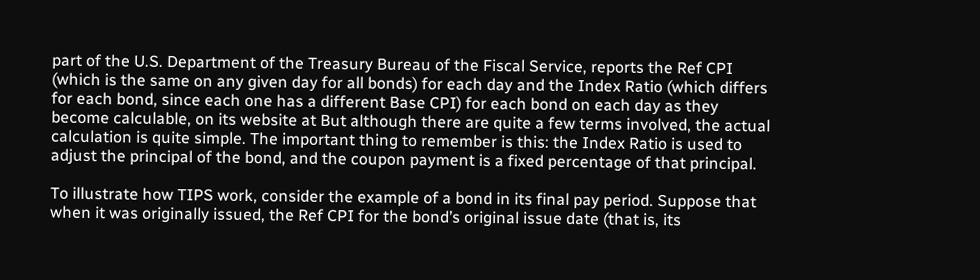part of the U.S. Department of the Treasury Bureau of the Fiscal Service, reports the Ref CPI (which is the same on any given day for all bonds) for each day and the Index Ratio (which differs for each bond, since each one has a different Base CPI) for each bond on each day as they become calculable, on its website at But although there are quite a few terms involved, the actual calculation is quite simple. The important thing to remember is this: the Index Ratio is used to adjust the principal of the bond, and the coupon payment is a fixed percentage of that principal.

To illustrate how TIPS work, consider the example of a bond in its final pay period. Suppose that when it was originally issued, the Ref CPI for the bond’s original issue date (that is, its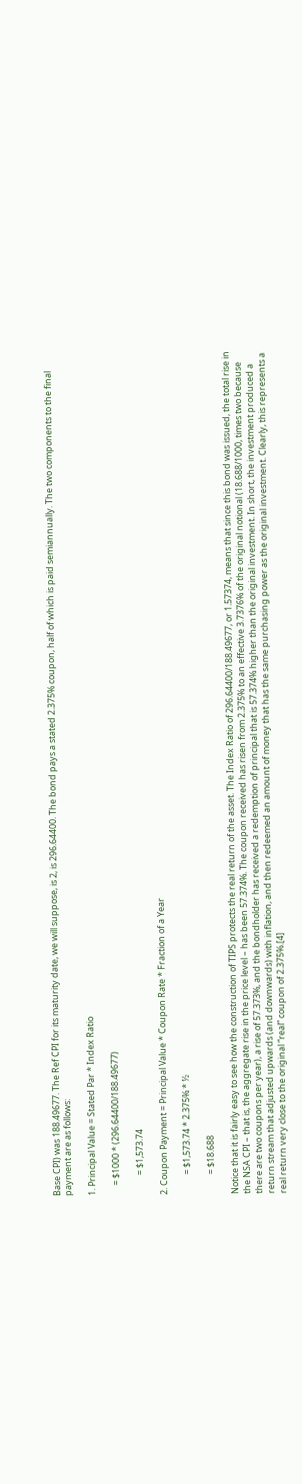Base CPI) was 188.49677. The Ref CPI for its maturity date, we will suppose, is 2, is 296.64400. The bond pays a stated 2.375% coupon, half of which is paid semiannually. The two components to the final payment are as follows:

1. Principal Value = Stated Par * Index Ratio

     = $1000 * (296.64400/188.49677)

          = $1,573.74

2. Coupon Payment = Principal Value * Coupon Rate * Fraction of a Year

          = $1,573.74 * 2.375% * ½

          = $18.688

Notice that it is fairly easy to see how the construction of TIPS protects the real return of the asset. The Index Ratio of 296.64400/188.49677, or 1.57374, means that since this bond was issued, the total rise in the NSA CPI – that is, the aggregate rise in the price level – has been 57.374%. The coupon received has risen from 2.375% to an effective 3.7376% of the original notional (18.688/1000, times two because there are two coupons per year), a rise of 57.373%, and the bondholder has received a redemption of principal that is 57.374% higher than the original investment. In short, the investment produced a return stream that adjusted upwards (and downwards) with inflation, and then redeemed an amount of money that has the same purchasing power as the original investment. Clearly, this represents a real return very close to the original “real” coupon of 2.375%.[4]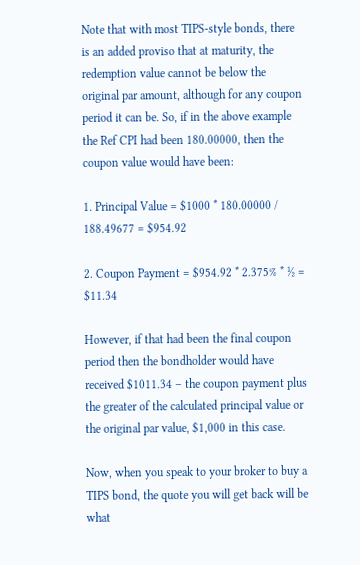Note that with most TIPS-style bonds, there is an added proviso that at maturity, the redemption value cannot be below the original par amount, although for any coupon period it can be. So, if in the above example the Ref CPI had been 180.00000, then the coupon value would have been:

1. Principal Value = $1000 * 180.00000 / 188.49677 = $954.92

2. Coupon Payment = $954.92 * 2.375% * ½ = $11.34

However, if that had been the final coupon period then the bondholder would have received $1011.34 – the coupon payment plus the greater of the calculated principal value or the original par value, $1,000 in this case.

Now, when you speak to your broker to buy a TIPS bond, the quote you will get back will be what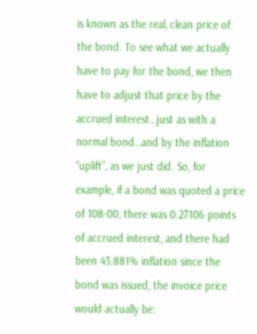is known as the real, clean price of the bond. To see what we actually have to pay for the bond, we then have to adjust that price by the accrued interest…just as with a normal bond…and by the inflation “uplift”, as we just did. So, for example, if a bond was quoted a price of 108-00, there was 0.27106 points of accrued interest, and there had been 43.881% inflation since the bond was issued, the invoice price would actually be: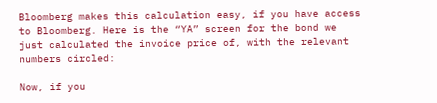Bloomberg makes this calculation easy, if you have access to Bloomberg. Here is the “YA” screen for the bond we just calculated the invoice price of, with the relevant numbers circled:

Now, if you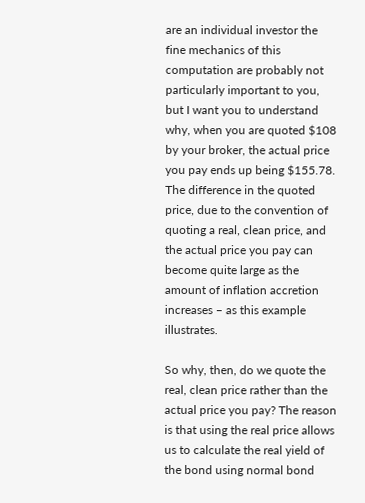are an individual investor the fine mechanics of this computation are probably not particularly important to you, but I want you to understand why, when you are quoted $108 by your broker, the actual price you pay ends up being $155.78. The difference in the quoted price, due to the convention of quoting a real, clean price, and the actual price you pay can become quite large as the amount of inflation accretion increases – as this example illustrates.

So why, then, do we quote the real, clean price rather than the actual price you pay? The reason is that using the real price allows us to calculate the real yield of the bond using normal bond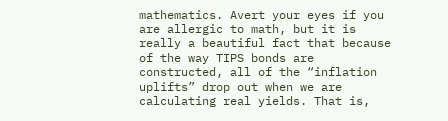mathematics. Avert your eyes if you are allergic to math, but it is really a beautiful fact that because of the way TIPS bonds are constructed, all of the “inflation uplifts” drop out when we are calculating real yields. That is,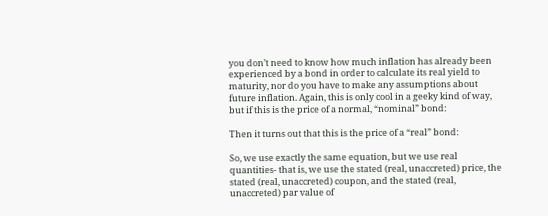you don’t need to know how much inflation has already been experienced by a bond in order to calculate its real yield to maturity, nor do you have to make any assumptions about future inflation. Again, this is only cool in a geeky kind of way, but if this is the price of a normal, “nominal” bond:

Then it turns out that this is the price of a “real” bond:

So, we use exactly the same equation, but we use real quantities- that is, we use the stated (real, unaccreted) price, the stated (real, unaccreted) coupon, and the stated (real, unaccreted) par value of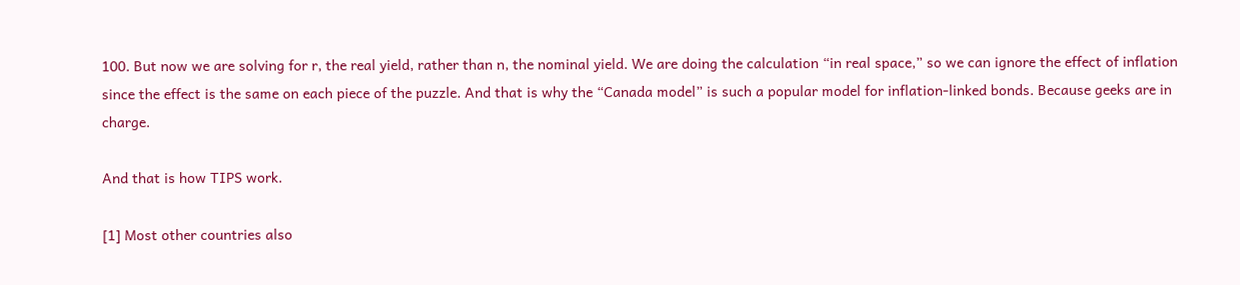100. But now we are solving for r, the real yield, rather than n, the nominal yield. We are doing the calculation “in real space,” so we can ignore the effect of inflation since the effect is the same on each piece of the puzzle. And that is why the “Canada model” is such a popular model for inflation-linked bonds. Because geeks are in charge.

And that is how TIPS work.

[1] Most other countries also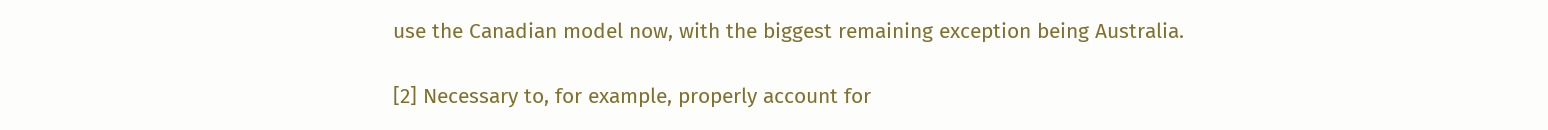use the Canadian model now, with the biggest remaining exception being Australia.

[2] Necessary to, for example, properly account for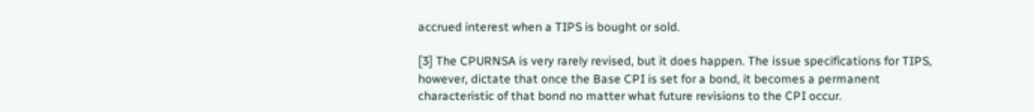accrued interest when a TIPS is bought or sold.

[3] The CPURNSA is very rarely revised, but it does happen. The issue specifications for TIPS, however, dictate that once the Base CPI is set for a bond, it becomes a permanent characteristic of that bond no matter what future revisions to the CPI occur.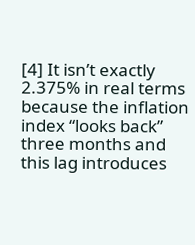[4] It isn’t exactly 2.375% in real terms because the inflation index “looks back” three months and this lag introduces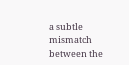a subtle mismatch between the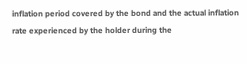inflation period covered by the bond and the actual inflation rate experienced by the holder during the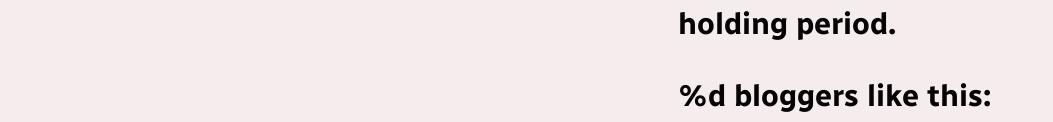holding period.

%d bloggers like this: